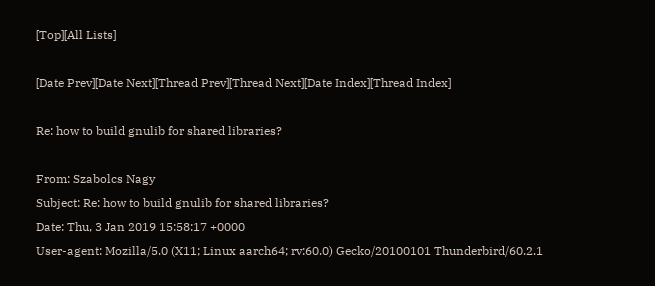[Top][All Lists]

[Date Prev][Date Next][Thread Prev][Thread Next][Date Index][Thread Index]

Re: how to build gnulib for shared libraries?

From: Szabolcs Nagy
Subject: Re: how to build gnulib for shared libraries?
Date: Thu, 3 Jan 2019 15:58:17 +0000
User-agent: Mozilla/5.0 (X11; Linux aarch64; rv:60.0) Gecko/20100101 Thunderbird/60.2.1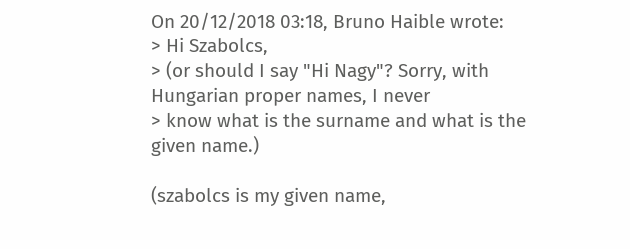On 20/12/2018 03:18, Bruno Haible wrote:
> Hi Szabolcs,
> (or should I say "Hi Nagy"? Sorry, with Hungarian proper names, I never
> know what is the surname and what is the given name.)

(szabolcs is my given name,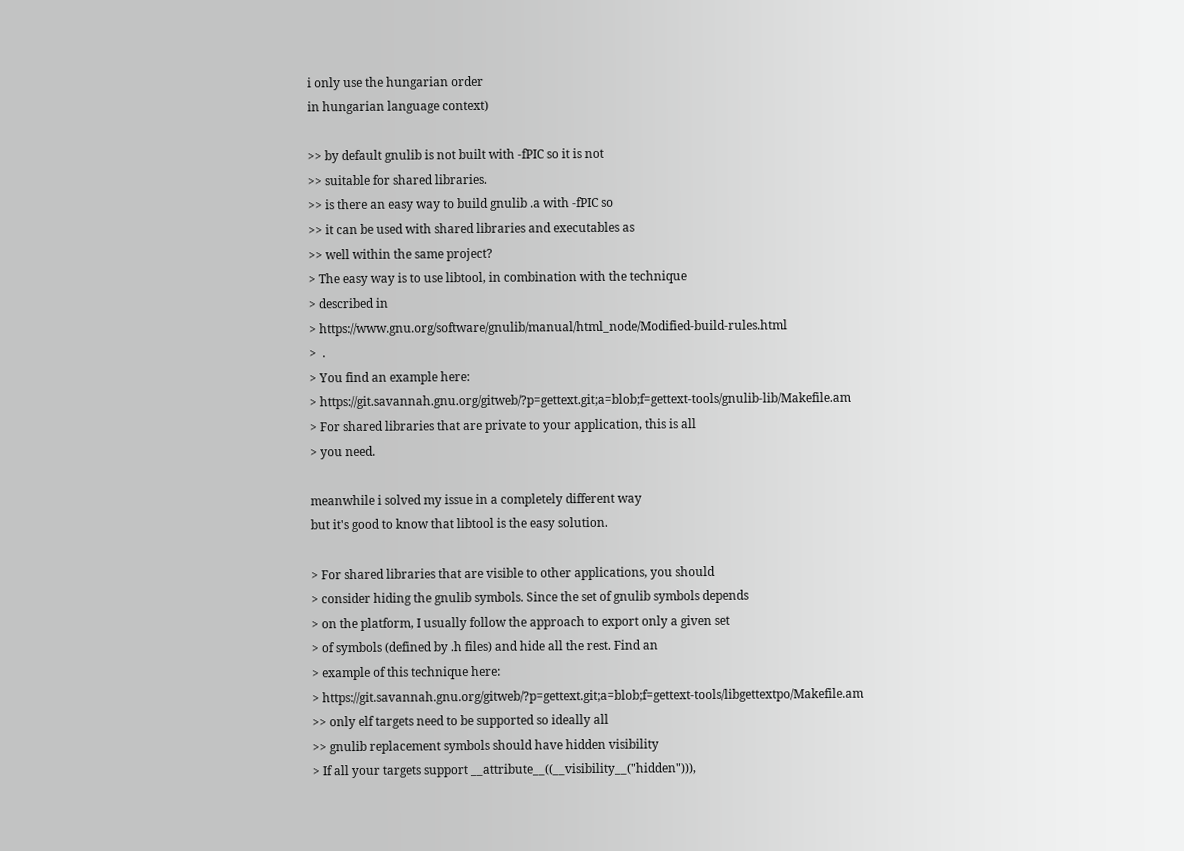i only use the hungarian order
in hungarian language context)

>> by default gnulib is not built with -fPIC so it is not
>> suitable for shared libraries.
>> is there an easy way to build gnulib .a with -fPIC so
>> it can be used with shared libraries and executables as
>> well within the same project?
> The easy way is to use libtool, in combination with the technique
> described in
> https://www.gnu.org/software/gnulib/manual/html_node/Modified-build-rules.html
>  .
> You find an example here:
> https://git.savannah.gnu.org/gitweb/?p=gettext.git;a=blob;f=gettext-tools/gnulib-lib/Makefile.am
> For shared libraries that are private to your application, this is all
> you need.

meanwhile i solved my issue in a completely different way
but it's good to know that libtool is the easy solution.

> For shared libraries that are visible to other applications, you should
> consider hiding the gnulib symbols. Since the set of gnulib symbols depends
> on the platform, I usually follow the approach to export only a given set
> of symbols (defined by .h files) and hide all the rest. Find an
> example of this technique here:
> https://git.savannah.gnu.org/gitweb/?p=gettext.git;a=blob;f=gettext-tools/libgettextpo/Makefile.am
>> only elf targets need to be supported so ideally all
>> gnulib replacement symbols should have hidden visibility
> If all your targets support __attribute__((__visibility__("hidden"))),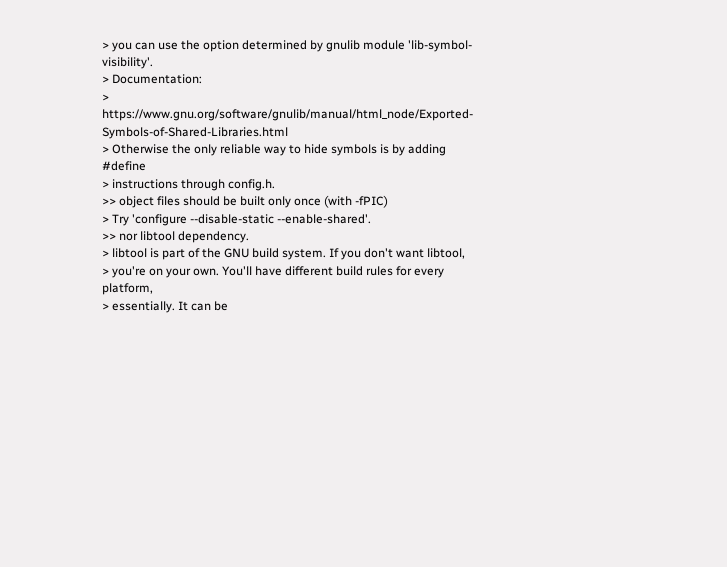> you can use the option determined by gnulib module 'lib-symbol-visibility'.
> Documentation:
> https://www.gnu.org/software/gnulib/manual/html_node/Exported-Symbols-of-Shared-Libraries.html
> Otherwise the only reliable way to hide symbols is by adding #define
> instructions through config.h.
>> object files should be built only once (with -fPIC)
> Try 'configure --disable-static --enable-shared'.
>> nor libtool dependency.
> libtool is part of the GNU build system. If you don't want libtool,
> you're on your own. You'll have different build rules for every platform,
> essentially. It can be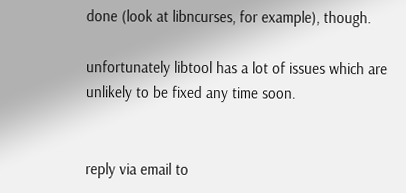done (look at libncurses, for example), though.

unfortunately libtool has a lot of issues which are
unlikely to be fixed any time soon.


reply via email to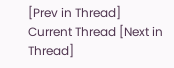[Prev in Thread] Current Thread [Next in Thread]